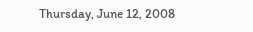Thursday, June 12, 2008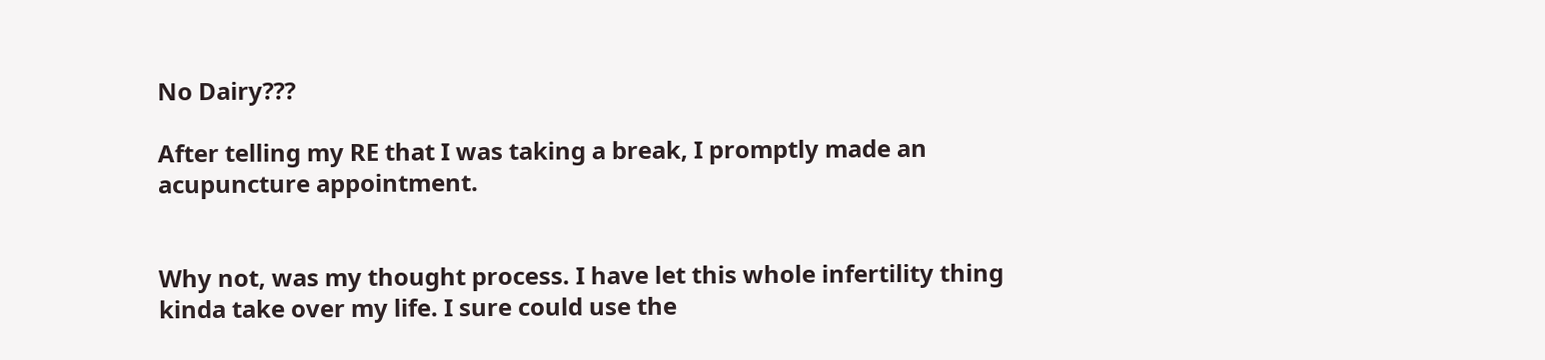No Dairy???

After telling my RE that I was taking a break, I promptly made an acupuncture appointment.


Why not, was my thought process. I have let this whole infertility thing kinda take over my life. I sure could use the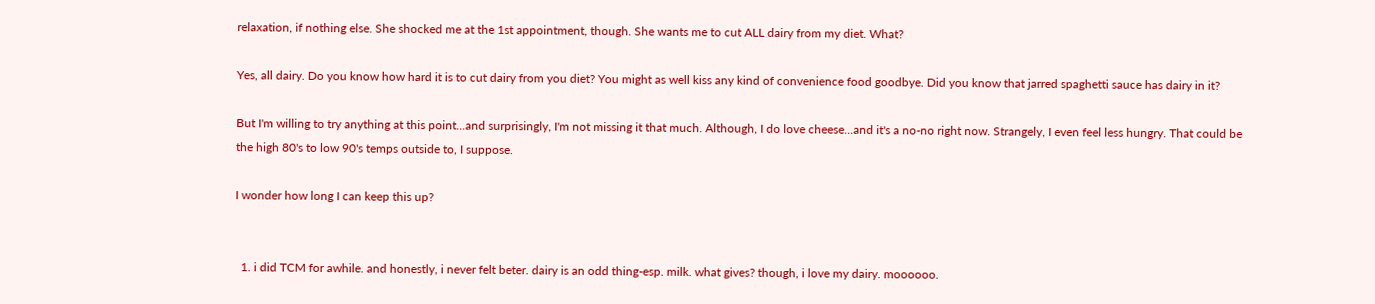relaxation, if nothing else. She shocked me at the 1st appointment, though. She wants me to cut ALL dairy from my diet. What?

Yes, all dairy. Do you know how hard it is to cut dairy from you diet? You might as well kiss any kind of convenience food goodbye. Did you know that jarred spaghetti sauce has dairy in it?

But I'm willing to try anything at this point...and surprisingly, I'm not missing it that much. Although, I do love cheese...and it's a no-no right now. Strangely, I even feel less hungry. That could be the high 80's to low 90's temps outside to, I suppose.

I wonder how long I can keep this up?


  1. i did TCM for awhile. and honestly, i never felt beter. dairy is an odd thing-esp. milk. what gives? though, i love my dairy. moooooo.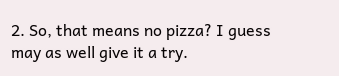2. So, that means no pizza? I guess may as well give it a try.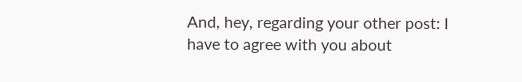And, hey, regarding your other post: I have to agree with you about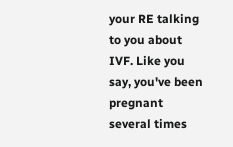your RE talking to you about IVF. Like you say, you've been pregnant several times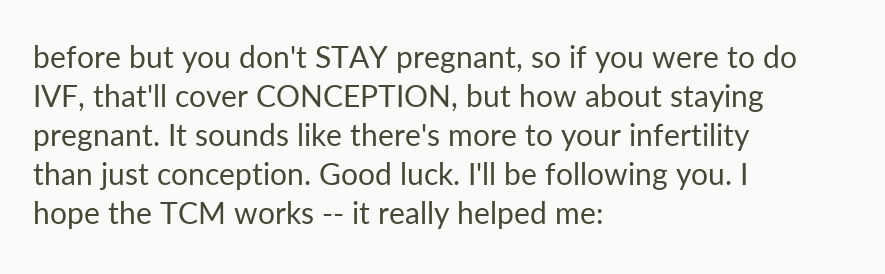before but you don't STAY pregnant, so if you were to do IVF, that'll cover CONCEPTION, but how about staying pregnant. It sounds like there's more to your infertility than just conception. Good luck. I'll be following you. I hope the TCM works -- it really helped me: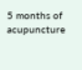5 months of acupuncture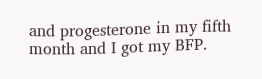and progesterone in my fifth month and I got my BFP.